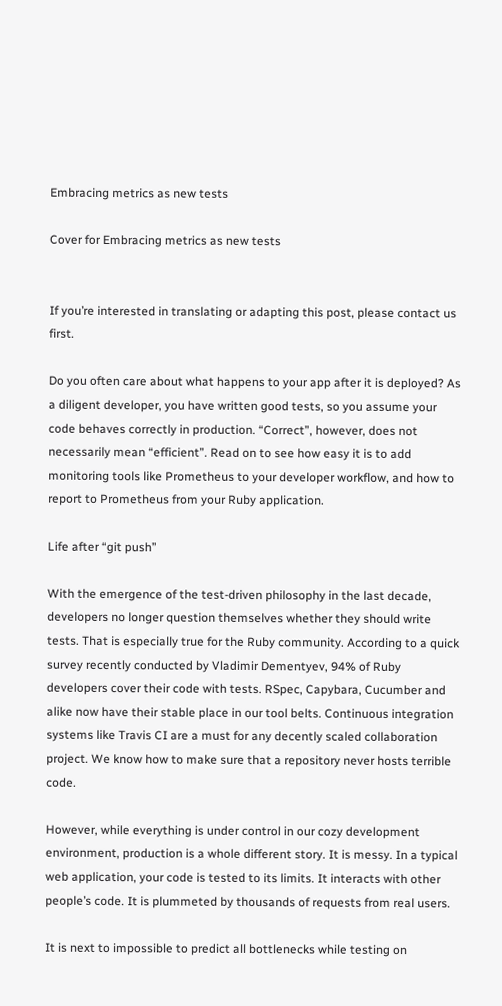Embracing metrics as new tests

Cover for Embracing metrics as new tests


If you’re interested in translating or adapting this post, please contact us first.

Do you often care about what happens to your app after it is deployed? As a diligent developer, you have written good tests, so you assume your code behaves correctly in production. “Correct”, however, does not necessarily mean “efficient”. Read on to see how easy it is to add monitoring tools like Prometheus to your developer workflow, and how to report to Prometheus from your Ruby application.

Life after “git push”

With the emergence of the test-driven philosophy in the last decade, developers no longer question themselves whether they should write tests. That is especially true for the Ruby community. According to a quick survey recently conducted by Vladimir Dementyev, 94% of Ruby developers cover their code with tests. RSpec, Capybara, Cucumber and alike now have their stable place in our tool belts. Continuous integration systems like Travis CI are a must for any decently scaled collaboration project. We know how to make sure that a repository never hosts terrible code.

However, while everything is under control in our cozy development environment, production is a whole different story. It is messy. In a typical web application, your code is tested to its limits. It interacts with other people’s code. It is plummeted by thousands of requests from real users.

It is next to impossible to predict all bottlenecks while testing on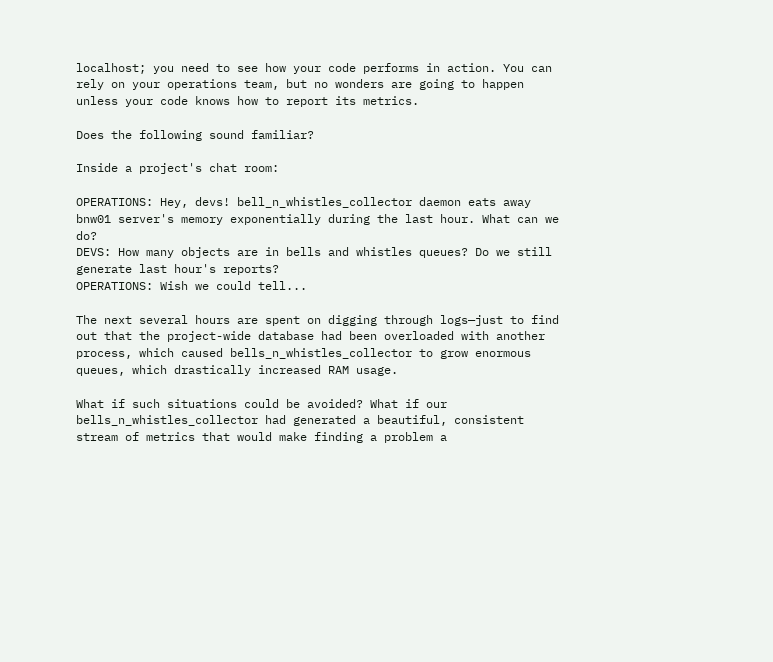localhost; you need to see how your code performs in action. You can rely on your operations team, but no wonders are going to happen unless your code knows how to report its metrics.

Does the following sound familiar?

Inside a project's chat room:

OPERATIONS: Hey, devs! bell_n_whistles_collector daemon eats away bnw01 server's memory exponentially during the last hour. What can we do?
DEVS: How many objects are in bells and whistles queues? Do we still generate last hour's reports?
OPERATIONS: Wish we could tell...

The next several hours are spent on digging through logs—just to find out that the project-wide database had been overloaded with another process, which caused bells_n_whistles_collector to grow enormous queues, which drastically increased RAM usage.

What if such situations could be avoided? What if our bells_n_whistles_collector had generated a beautiful, consistent stream of metrics that would make finding a problem a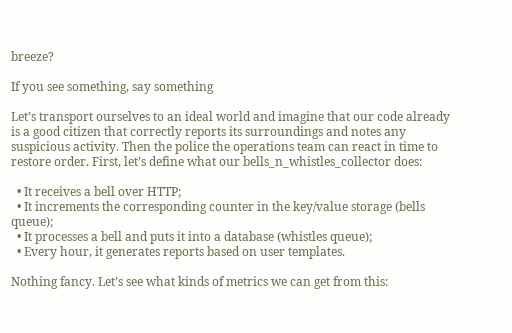breeze?

If you see something, say something

Let’s transport ourselves to an ideal world and imagine that our code already is a good citizen that correctly reports its surroundings and notes any suspicious activity. Then the police the operations team can react in time to restore order. First, let’s define what our bells_n_whistles_collector does:

  • It receives a bell over HTTP;
  • It increments the corresponding counter in the key/value storage (bells queue);
  • It processes a bell and puts it into a database (whistles queue);
  • Every hour, it generates reports based on user templates.

Nothing fancy. Let’s see what kinds of metrics we can get from this: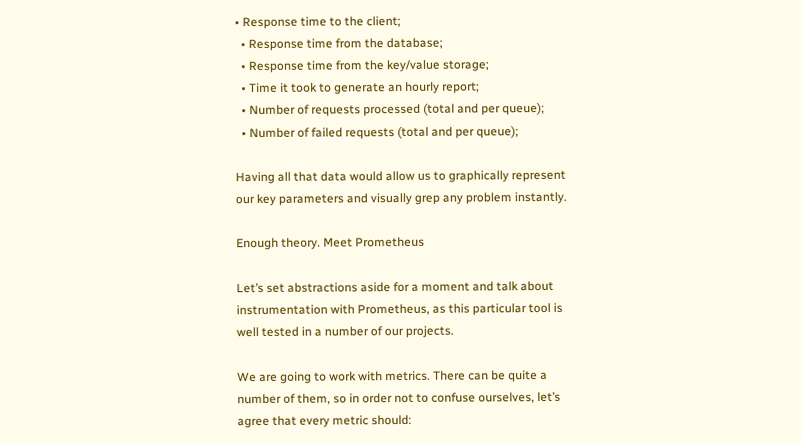• Response time to the client;
  • Response time from the database;
  • Response time from the key/value storage;
  • Time it took to generate an hourly report;
  • Number of requests processed (total and per queue);
  • Number of failed requests (total and per queue);

Having all that data would allow us to graphically represent our key parameters and visually grep any problem instantly.

Enough theory. Meet Prometheus

Let’s set abstractions aside for a moment and talk about instrumentation with Prometheus, as this particular tool is well tested in a number of our projects.

We are going to work with metrics. There can be quite a number of them, so in order not to confuse ourselves, let’s agree that every metric should: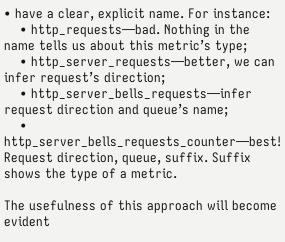• have a clear, explicit name. For instance:
    • http_requests—bad. Nothing in the name tells us about this metric’s type;
    • http_server_requests—better, we can infer request’s direction;
    • http_server_bells_requests—infer request direction and queue’s name;
    • http_server_bells_requests_counter—best! Request direction, queue, suffix. Suffix shows the type of a metric.

The usefulness of this approach will become evident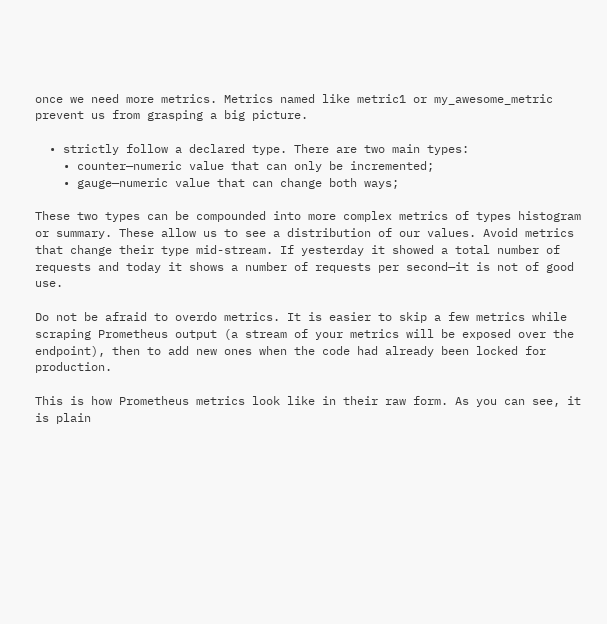once we need more metrics. Metrics named like metric1 or my_awesome_metric prevent us from grasping a big picture.

  • strictly follow a declared type. There are two main types:
    • counter—numeric value that can only be incremented;
    • gauge—numeric value that can change both ways;

These two types can be compounded into more complex metrics of types histogram or summary. These allow us to see a distribution of our values. Avoid metrics that change their type mid-stream. If yesterday it showed a total number of requests and today it shows a number of requests per second—it is not of good use.

Do not be afraid to overdo metrics. It is easier to skip a few metrics while scraping Prometheus output (a stream of your metrics will be exposed over the endpoint), then to add new ones when the code had already been locked for production.

This is how Prometheus metrics look like in their raw form. As you can see, it is plain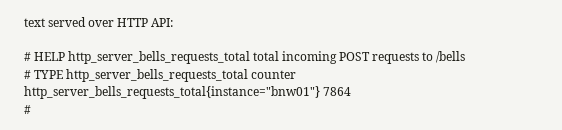text served over HTTP API:

# HELP http_server_bells_requests_total total incoming POST requests to /bells
# TYPE http_server_bells_requests_total counter
http_server_bells_requests_total{instance="bnw01"} 7864
#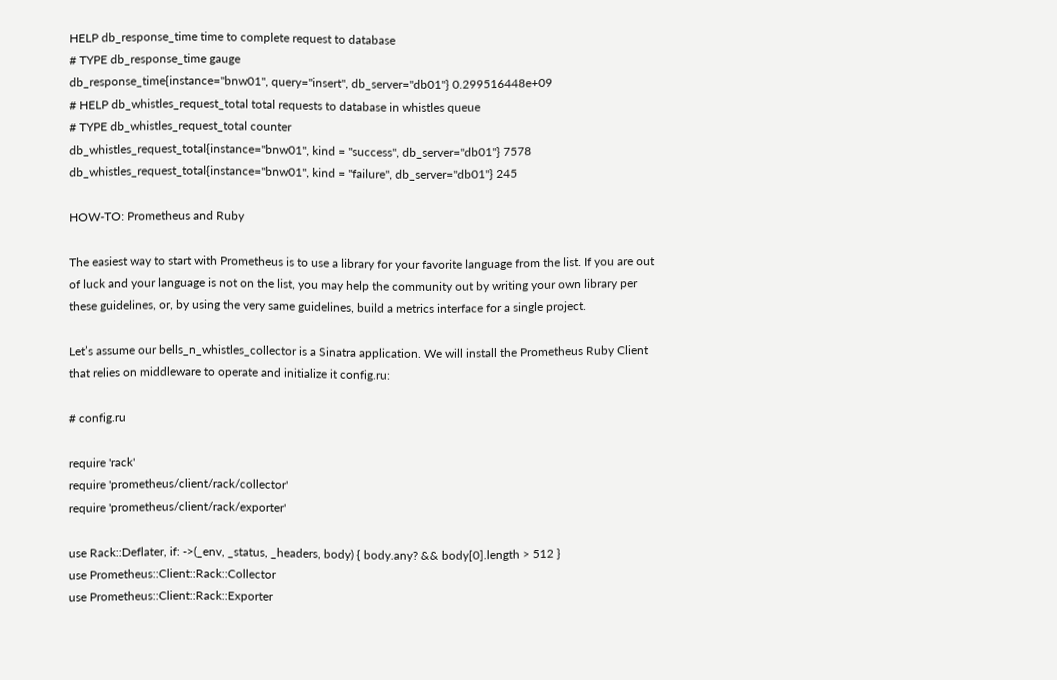HELP db_response_time time to complete request to database
# TYPE db_response_time gauge
db_response_time{instance="bnw01", query="insert", db_server="db01"} 0.299516448e+09
# HELP db_whistles_request_total total requests to database in whistles queue
# TYPE db_whistles_request_total counter
db_whistles_request_total{instance="bnw01", kind = "success", db_server="db01"} 7578
db_whistles_request_total{instance="bnw01", kind = "failure", db_server="db01"} 245

HOW-TO: Prometheus and Ruby

The easiest way to start with Prometheus is to use a library for your favorite language from the list. If you are out of luck and your language is not on the list, you may help the community out by writing your own library per these guidelines, or, by using the very same guidelines, build a metrics interface for a single project.

Let’s assume our bells_n_whistles_collector is a Sinatra application. We will install the Prometheus Ruby Client that relies on middleware to operate and initialize it config.ru:

# config.ru

require 'rack'
require 'prometheus/client/rack/collector'
require 'prometheus/client/rack/exporter'

use Rack::Deflater, if: ->(_env, _status, _headers, body) { body.any? && body[0].length > 512 }
use Prometheus::Client::Rack::Collector
use Prometheus::Client::Rack::Exporter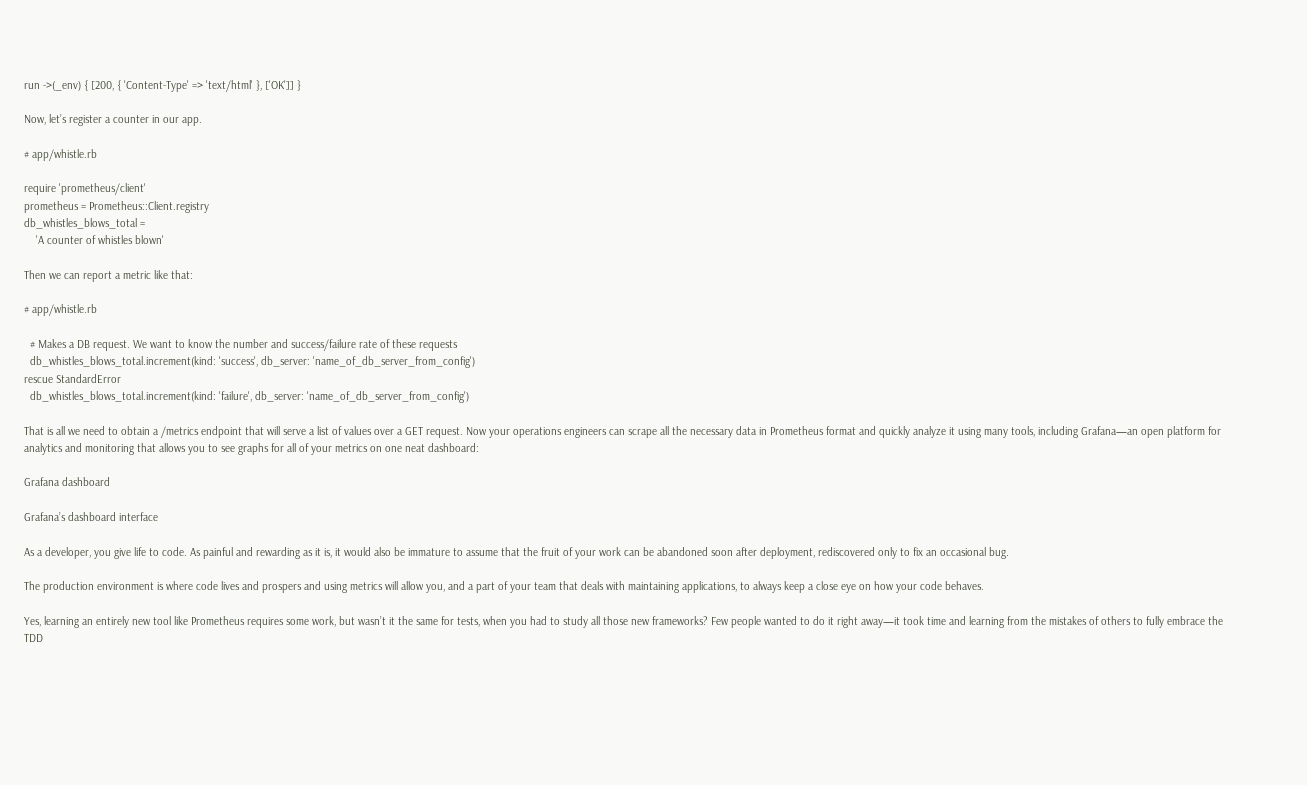run ->(_env) { [200, { 'Content-Type' => 'text/html' }, ['OK']] }

Now, let’s register a counter in our app.

# app/whistle.rb

require 'prometheus/client'
prometheus = Prometheus::Client.registry
db_whistles_blows_total =
    'A counter of whistles blown'

Then we can report a metric like that:

# app/whistle.rb

  # Makes a DB request. We want to know the number and success/failure rate of these requests
  db_whistles_blows_total.increment(kind: 'success', db_server: 'name_of_db_server_from_config')
rescue StandardError
  db_whistles_blows_total.increment(kind: 'failure', db_server: 'name_of_db_server_from_config')

That is all we need to obtain a /metrics endpoint that will serve a list of values over a GET request. Now your operations engineers can scrape all the necessary data in Prometheus format and quickly analyze it using many tools, including Grafana—an open platform for analytics and monitoring that allows you to see graphs for all of your metrics on one neat dashboard:

Grafana dashboard

Grafana’s dashboard interface

As a developer, you give life to code. As painful and rewarding as it is, it would also be immature to assume that the fruit of your work can be abandoned soon after deployment, rediscovered only to fix an occasional bug.

The production environment is where code lives and prospers and using metrics will allow you, and a part of your team that deals with maintaining applications, to always keep a close eye on how your code behaves.

Yes, learning an entirely new tool like Prometheus requires some work, but wasn’t it the same for tests, when you had to study all those new frameworks? Few people wanted to do it right away—it took time and learning from the mistakes of others to fully embrace the TDD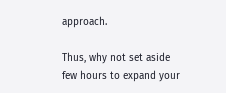approach.

Thus, why not set aside few hours to expand your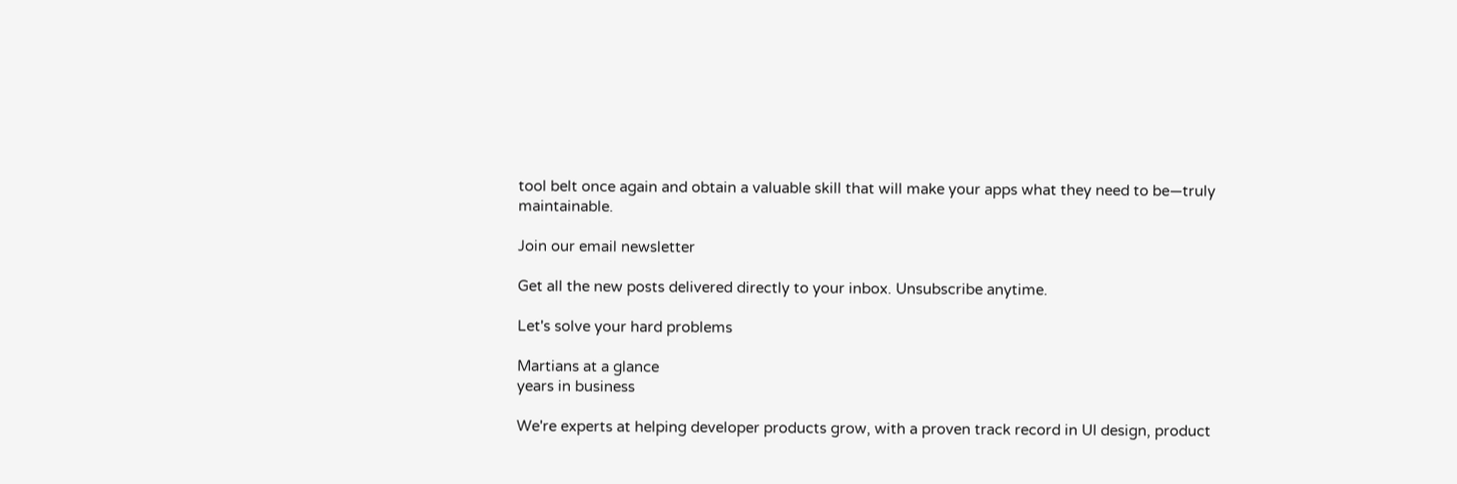tool belt once again and obtain a valuable skill that will make your apps what they need to be—truly maintainable.

Join our email newsletter

Get all the new posts delivered directly to your inbox. Unsubscribe anytime.

Let's solve your hard problems

Martians at a glance
years in business

We're experts at helping developer products grow, with a proven track record in UI design, product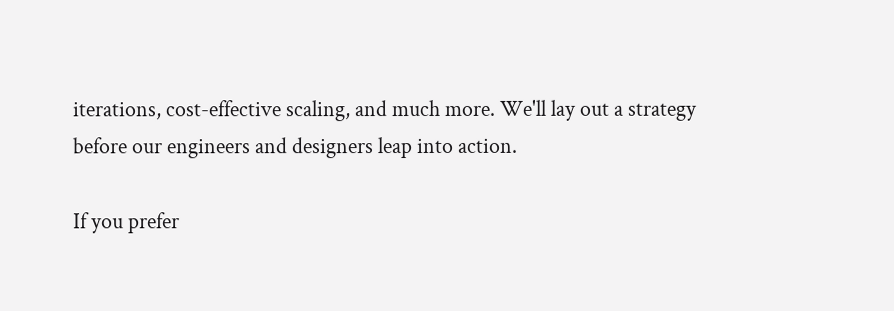iterations, cost-effective scaling, and much more. We'll lay out a strategy before our engineers and designers leap into action.

If you prefer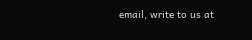email, write to us at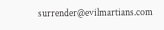surrender@evilmartians.com